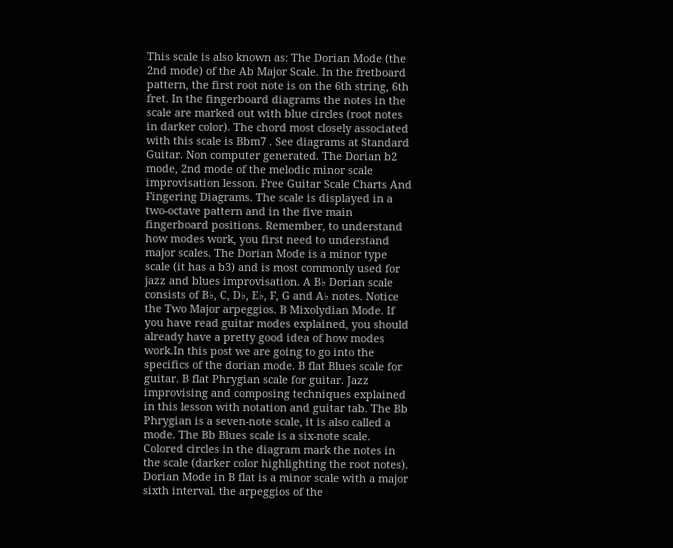This scale is also known as: The Dorian Mode (the 2nd mode) of the Ab Major Scale. In the fretboard pattern, the first root note is on the 6th string, 6th fret. In the fingerboard diagrams the notes in the scale are marked out with blue circles (root notes in darker color). The chord most closely associated with this scale is Bbm7 . See diagrams at Standard Guitar. Non computer generated. The Dorian b2 mode, 2nd mode of the melodic minor scale improvisation lesson. Free Guitar Scale Charts And Fingering Diagrams. The scale is displayed in a two-octave pattern and in the five main fingerboard positions. Remember, to understand how modes work, you first need to understand major scales. The Dorian Mode is a minor type scale (it has a b3) and is most commonly used for jazz and blues improvisation. A B♭ Dorian scale consists of B♭, C, D♭, E♭, F, G and A♭ notes. Notice the Two Major arpeggios. B Mixolydian Mode. If you have read guitar modes explained, you should already have a pretty good idea of how modes work.In this post we are going to go into the specifics of the dorian mode. B flat Blues scale for guitar. B flat Phrygian scale for guitar. Jazz improvising and composing techniques explained in this lesson with notation and guitar tab. The Bb Phrygian is a seven-note scale, it is also called a mode. The Bb Blues scale is a six-note scale. Colored circles in the diagram mark the notes in the scale (darker color highlighting the root notes). Dorian Mode in B flat is a minor scale with a major sixth interval. the arpeggios of the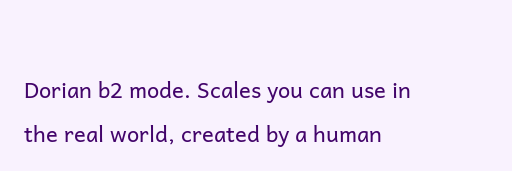Dorian b2 mode. Scales you can use in the real world, created by a human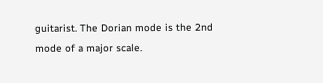guitarist. The Dorian mode is the 2nd mode of a major scale.